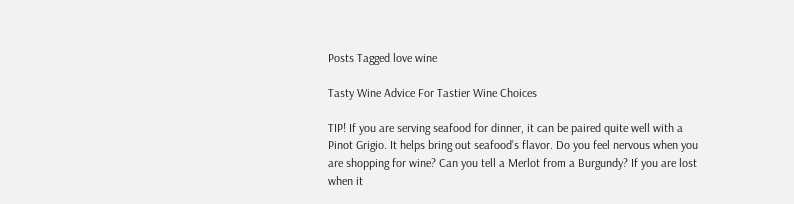Posts Tagged love wine

Tasty Wine Advice For Tastier Wine Choices

TIP! If you are serving seafood for dinner, it can be paired quite well with a Pinot Grigio. It helps bring out seafood’s flavor. Do you feel nervous when you are shopping for wine? Can you tell a Merlot from a Burgundy? If you are lost when it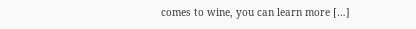comes to wine, you can learn more […]